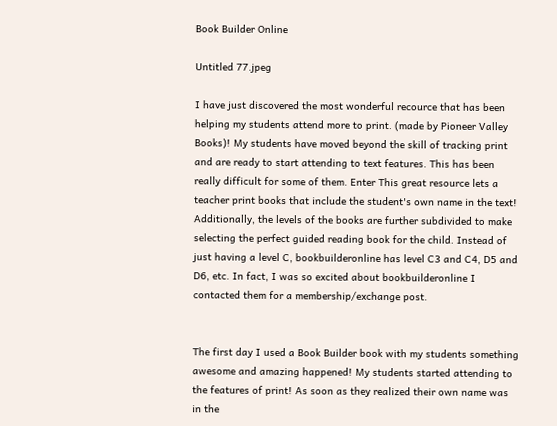Book Builder Online

Untitled 77.jpeg

I have just discovered the most wonderful recource that has been helping my students attend more to print. (made by Pioneer Valley Books)! My students have moved beyond the skill of tracking print and are ready to start attending to text features. This has been really difficult for some of them. Enter This great resource lets a teacher print books that include the student's own name in the text! Additionally, the levels of the books are further subdivided to make selecting the perfect guided reading book for the child. Instead of just having a level C, bookbuilderonline has level C3 and C4, D5 and D6, etc. In fact, I was so excited about bookbuilderonline I contacted them for a membership/exchange post.


The first day I used a Book Builder book with my students something awesome and amazing happened! My students started attending to the features of print! As soon as they realized their own name was in the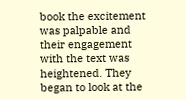book the excitement was palpable and their engagement with the text was heightened. They began to look at the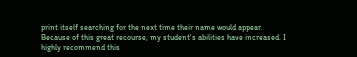print itself searching for the next time their name would appear. Because of this great recourse, my student's abilities have increased. I highly recommend this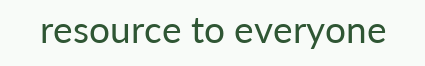resource to everyone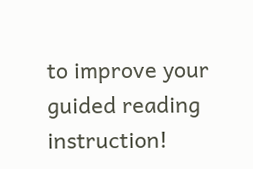to improve your guided reading instruction!